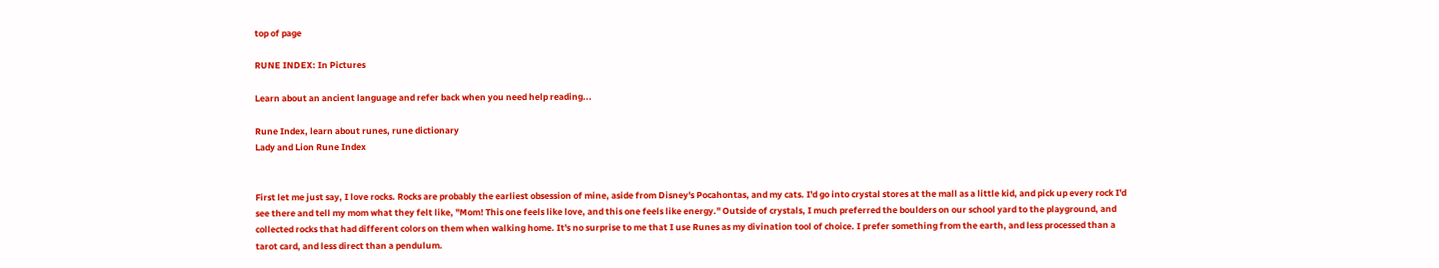top of page

RUNE INDEX: In Pictures

Learn about an ancient language and refer back when you need help reading...

Rune Index, learn about runes, rune dictionary
Lady and Lion Rune Index


First let me just say, I love rocks. Rocks are probably the earliest obsession of mine, aside from Disney's Pocahontas, and my cats. I'd go into crystal stores at the mall as a little kid, and pick up every rock I'd see there and tell my mom what they felt like, "Mom! This one feels like love, and this one feels like energy." Outside of crystals, I much preferred the boulders on our school yard to the playground, and collected rocks that had different colors on them when walking home. It's no surprise to me that I use Runes as my divination tool of choice. I prefer something from the earth, and less processed than a tarot card, and less direct than a pendulum.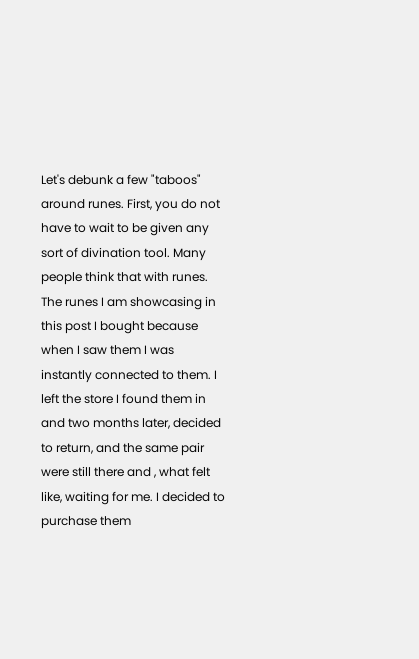Let's debunk a few "taboos" around runes. First, you do not have to wait to be given any sort of divination tool. Many people think that with runes. The runes I am showcasing in this post I bought because when I saw them I was instantly connected to them. I left the store I found them in and two months later, decided to return, and the same pair were still there and , what felt like, waiting for me. I decided to purchase them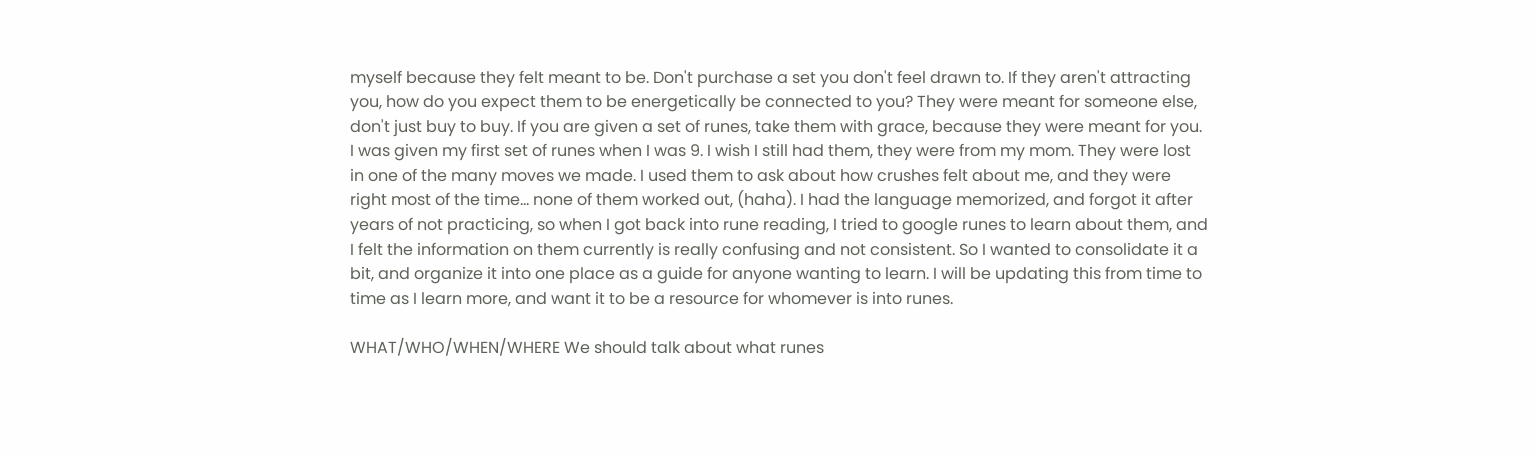myself because they felt meant to be. Don't purchase a set you don't feel drawn to. If they aren't attracting you, how do you expect them to be energetically be connected to you? They were meant for someone else, don't just buy to buy. If you are given a set of runes, take them with grace, because they were meant for you. I was given my first set of runes when I was 9. I wish I still had them, they were from my mom. They were lost in one of the many moves we made. I used them to ask about how crushes felt about me, and they were right most of the time... none of them worked out, (haha). I had the language memorized, and forgot it after years of not practicing, so when I got back into rune reading, I tried to google runes to learn about them, and I felt the information on them currently is really confusing and not consistent. So I wanted to consolidate it a bit, and organize it into one place as a guide for anyone wanting to learn. I will be updating this from time to time as I learn more, and want it to be a resource for whomever is into runes.

WHAT/WHO/WHEN/WHERE We should talk about what runes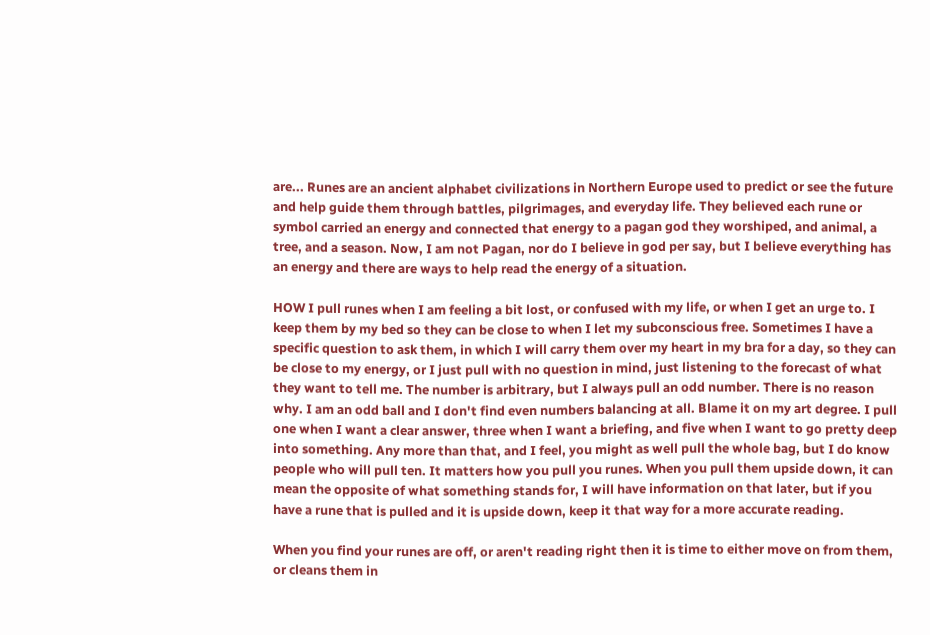are... Runes are an ancient alphabet civilizations in Northern Europe used to predict or see the future and help guide them through battles, pilgrimages, and everyday life. They believed each rune or symbol carried an energy and connected that energy to a pagan god they worshiped, and animal, a tree, and a season. Now, I am not Pagan, nor do I believe in god per say, but I believe everything has an energy and there are ways to help read the energy of a situation.

HOW I pull runes when I am feeling a bit lost, or confused with my life, or when I get an urge to. I keep them by my bed so they can be close to when I let my subconscious free. Sometimes I have a specific question to ask them, in which I will carry them over my heart in my bra for a day, so they can be close to my energy, or I just pull with no question in mind, just listening to the forecast of what they want to tell me. The number is arbitrary, but I always pull an odd number. There is no reason why. I am an odd ball and I don't find even numbers balancing at all. Blame it on my art degree. I pull one when I want a clear answer, three when I want a briefing, and five when I want to go pretty deep into something. Any more than that, and I feel, you might as well pull the whole bag, but I do know people who will pull ten. It matters how you pull you runes. When you pull them upside down, it can mean the opposite of what something stands for, I will have information on that later, but if you have a rune that is pulled and it is upside down, keep it that way for a more accurate reading.

When you find your runes are off, or aren't reading right then it is time to either move on from them, or cleans them in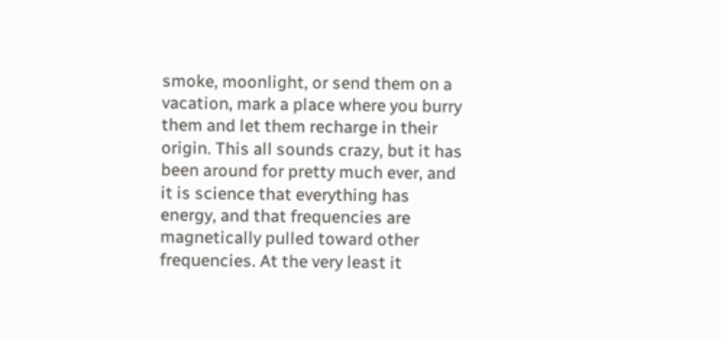smoke, moonlight, or send them on a vacation, mark a place where you burry them and let them recharge in their origin. This all sounds crazy, but it has been around for pretty much ever, and it is science that everything has energy, and that frequencies are magnetically pulled toward other frequencies. At the very least it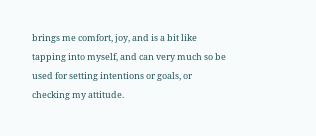brings me comfort, joy, and is a bit like tapping into myself, and can very much so be used for setting intentions or goals, or checking my attitude.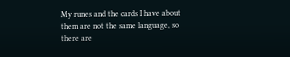My runes and the cards I have about them are not the same language, so there are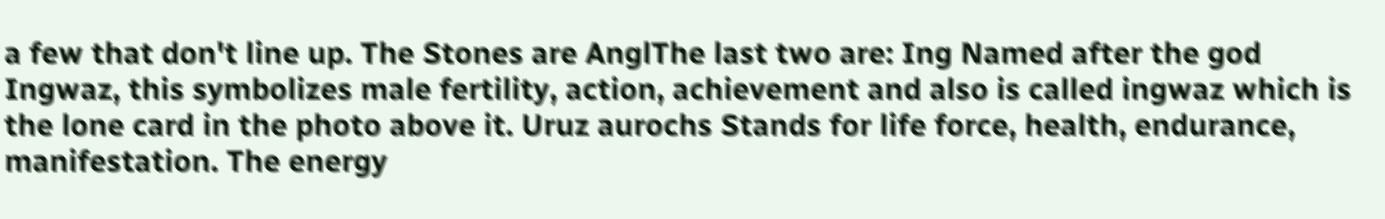a few that don't line up. The Stones are AnglThe last two are: Ing Named after the god Ingwaz, this symbolizes male fertility, action, achievement and also is called ingwaz which is the lone card in the photo above it. Uruz aurochs Stands for life force, health, endurance, manifestation. The energy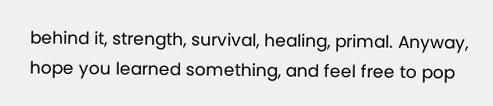behind it, strength, survival, healing, primal. Anyway, hope you learned something, and feel free to pop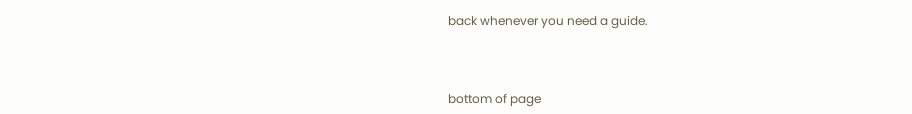back whenever you need a guide.



bottom of page